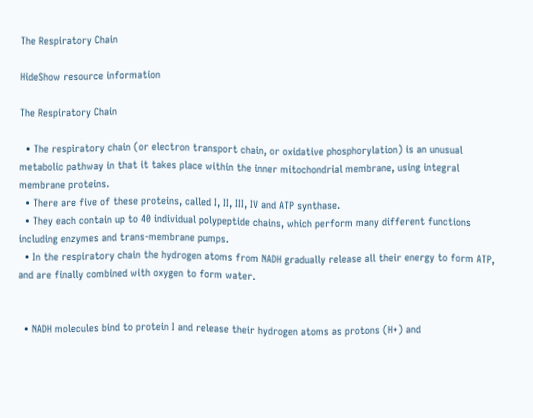The Respiratory Chain

HideShow resource information

The Respiratory Chain

  • The respiratory chain (or electron transport chain, or oxidative phosphorylation) is an unusual metabolic pathway in that it takes place within the inner mitochondrial membrane, using integral membrane proteins.
  • There are five of these proteins, called I, II, III, IV and ATP synthase.
  • They each contain up to 40 individual polypeptide chains, which perform many different functions including enzymes and trans-membrane pumps.
  • In the respiratory chain the hydrogen atoms from NADH gradually release all their energy to form ATP, and are finally combined with oxygen to form water.


  • NADH molecules bind to protein I and release their hydrogen atoms as protons (H+) and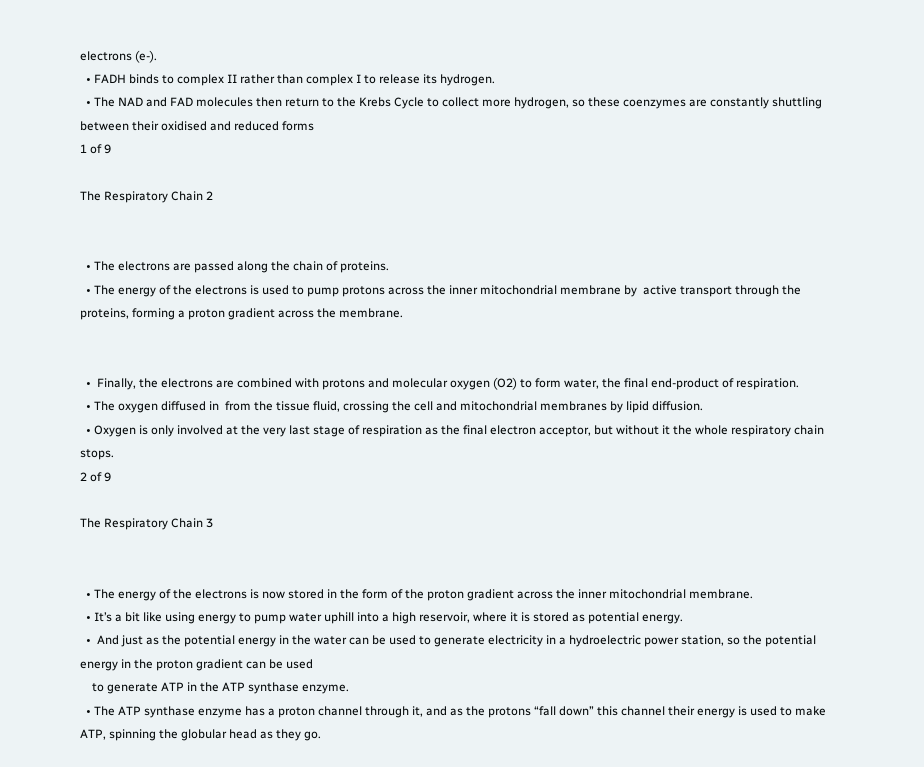electrons (e-).
  • FADH binds to complex II rather than complex I to release its hydrogen.
  • The NAD and FAD molecules then return to the Krebs Cycle to collect more hydrogen, so these coenzymes are constantly shuttling between their oxidised and reduced forms
1 of 9

The Respiratory Chain 2


  • The electrons are passed along the chain of proteins.
  • The energy of the electrons is used to pump protons across the inner mitochondrial membrane by  active transport through the proteins, forming a proton gradient across the membrane.


  •  Finally, the electrons are combined with protons and molecular oxygen (O2) to form water, the final end-product of respiration.
  • The oxygen diffused in  from the tissue fluid, crossing the cell and mitochondrial membranes by lipid diffusion.
  • Oxygen is only involved at the very last stage of respiration as the final electron acceptor, but without it the whole respiratory chain stops.
2 of 9

The Respiratory Chain 3


  • The energy of the electrons is now stored in the form of the proton gradient across the inner mitochondrial membrane.
  • It’s a bit like using energy to pump water uphill into a high reservoir, where it is stored as potential energy.
  •  And just as the potential energy in the water can be used to generate electricity in a hydroelectric power station, so the potential energy in the proton gradient can be used
    to generate ATP in the ATP synthase enzyme.
  • The ATP synthase enzyme has a proton channel through it, and as the protons “fall down” this channel their energy is used to make ATP, spinning the globular head as they go.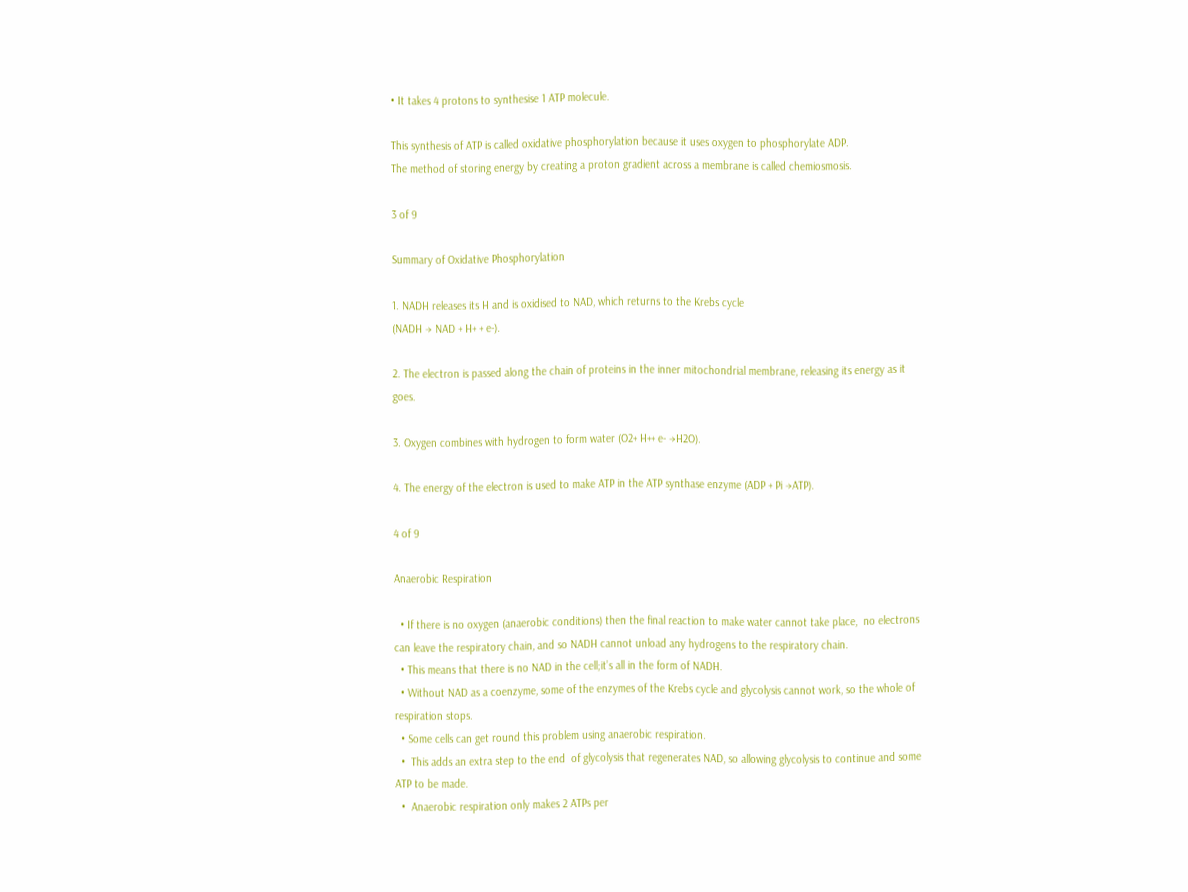• It takes 4 protons to synthesise 1 ATP molecule.

This synthesis of ATP is called oxidative phosphorylation because it uses oxygen to phosphorylate ADP.
The method of storing energy by creating a proton gradient across a membrane is called chemiosmosis.

3 of 9

Summary of Oxidative Phosphorylation

1. NADH releases its H and is oxidised to NAD, which returns to the Krebs cycle
(NADH → NAD + H+ + e-).

2. The electron is passed along the chain of proteins in the inner mitochondrial membrane, releasing its energy as it goes.

3. Oxygen combines with hydrogen to form water (O2+ H++ e- →H2O).

4. The energy of the electron is used to make ATP in the ATP synthase enzyme (ADP + Pi →ATP).

4 of 9

Anaerobic Respiration

  • If there is no oxygen (anaerobic conditions) then the final reaction to make water cannot take place,  no electrons can leave the respiratory chain, and so NADH cannot unload any hydrogens to the respiratory chain.
  • This means that there is no NAD in the cell;it’s all in the form of NADH.
  • Without NAD as a coenzyme, some of the enzymes of the Krebs cycle and glycolysis cannot work, so the whole of respiration stops.
  • Some cells can get round this problem using anaerobic respiration.
  •  This adds an extra step to the end  of glycolysis that regenerates NAD, so allowing glycolysis to continue and some ATP to be made.
  •  Anaerobic respiration only makes 2 ATPs per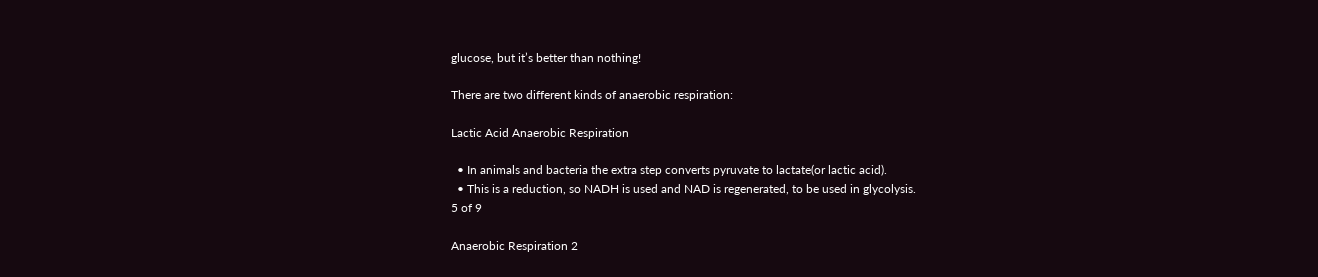glucose, but it’s better than nothing!

There are two different kinds of anaerobic respiration:

Lactic Acid Anaerobic Respiration

  • In animals and bacteria the extra step converts pyruvate to lactate(or lactic acid).
  • This is a reduction, so NADH is used and NAD is regenerated, to be used in glycolysis.
5 of 9

Anaerobic Respiration 2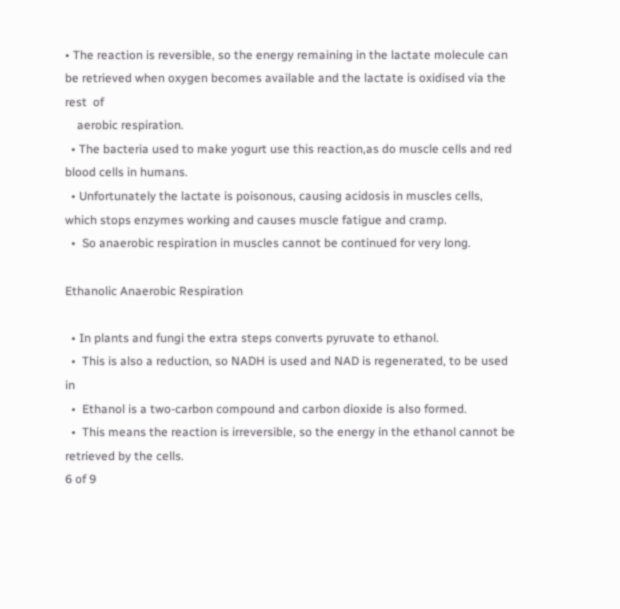• The reaction is reversible, so the energy remaining in the lactate molecule can be retrieved when oxygen becomes available and the lactate is oxidised via the rest  of
    aerobic respiration.
  • The bacteria used to make yogurt use this reaction,as do muscle cells and red blood cells in humans.
  • Unfortunately the lactate is poisonous, causing acidosis in muscles cells, which stops enzymes working and causes muscle fatigue and cramp.
  •  So anaerobic respiration in muscles cannot be continued for very long.

Ethanolic Anaerobic Respiration

  • In plants and fungi the extra steps converts pyruvate to ethanol.
  •  This is also a reduction, so NADH is used and NAD is regenerated, to be used in
  •  Ethanol is a two-carbon compound and carbon dioxide is also formed.
  •  This means the reaction is irreversible, so the energy in the ethanol cannot be retrieved by the cells.
6 of 9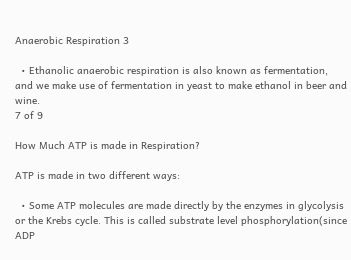Anaerobic Respiration 3

  • Ethanolic anaerobic respiration is also known as fermentation, and we make use of fermentation in yeast to make ethanol in beer and wine.
7 of 9

How Much ATP is made in Respiration?

ATP is made in two different ways:

  • Some ATP molecules are made directly by the enzymes in glycolysis or the Krebs cycle. This is called substrate level phosphorylation(since ADP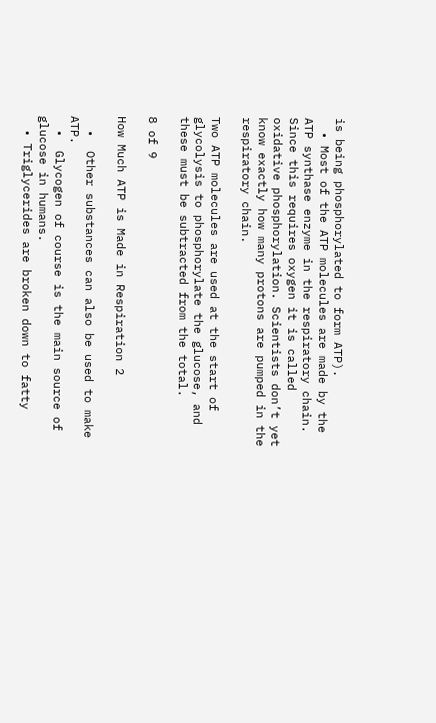is being phosphorylated to form ATP).
  • Most of the ATP molecules are made by the ATP synthase enzyme in the respiratory chain. Since this requires oxygen it is called oxidative phosphorylation. Scientists don’t yet know exactly how many protons are pumped in the respiratory chain.

Two ATP molecules are used at the start of glycolysis to phosphorylate the glucose, and these must be subtracted from the total.

8 of 9

How Much ATP is Made in Respiration 2

  •  Other substances can also be used to make ATP.
  •  Glycogen of course is the main source of glucose in humans.
  • Triglycerides are broken down to fatty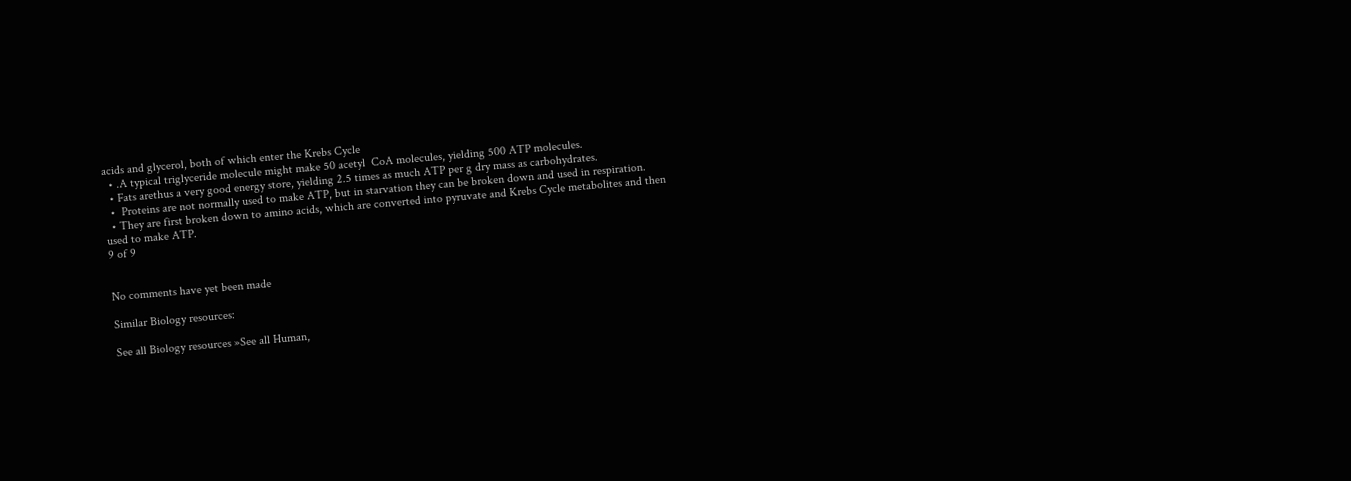acids and glycerol, both of which enter the Krebs Cycle
  • .A typical triglyceride molecule might make 50 acetyl  CoA molecules, yielding 500 ATP molecules.
  • Fats arethus a very good energy store, yielding 2.5 times as much ATP per g dry mass as carbohydrates.
  •  Proteins are not normally used to make ATP, but in starvation they can be broken down and used in respiration.
  • They are first broken down to amino acids, which are converted into pyruvate and Krebs Cycle metabolites and then used to make ATP.
9 of 9


No comments have yet been made

Similar Biology resources:

See all Biology resources »See all Human,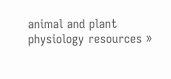animal and plant physiology resources »